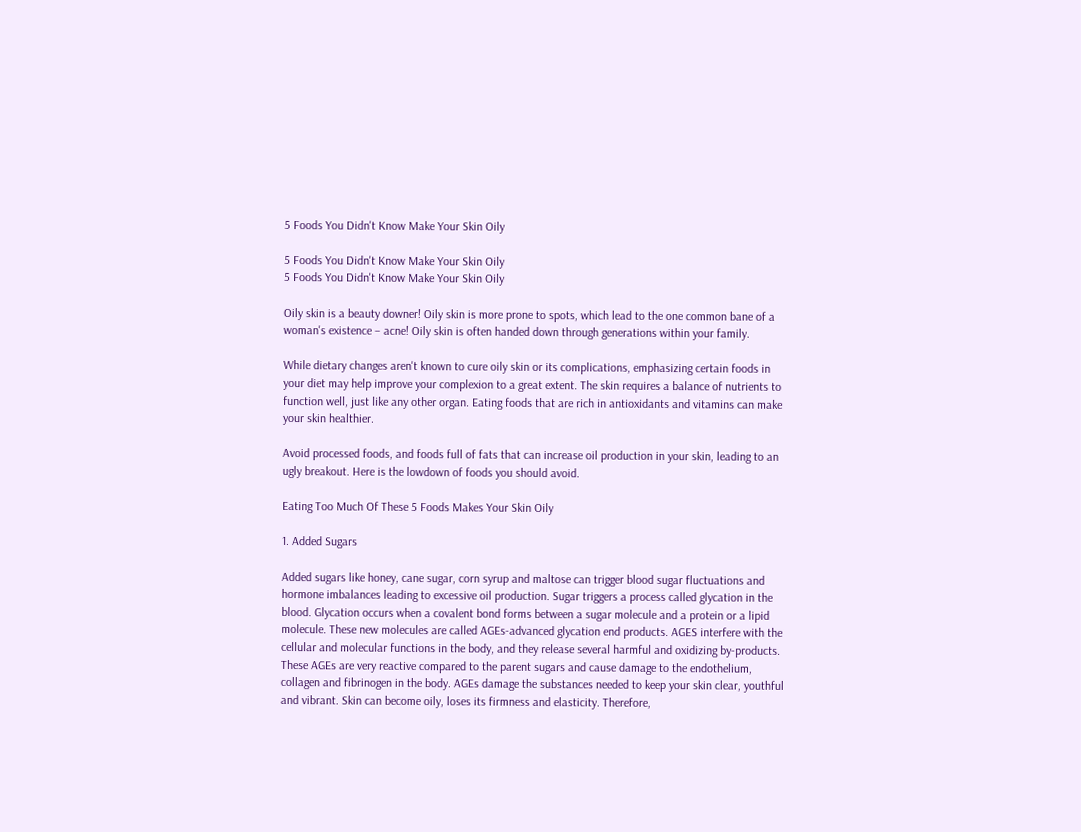5 Foods You Didn't Know Make Your Skin Oily

5 Foods You Didn't Know Make Your Skin Oily
5 Foods You Didn't Know Make Your Skin Oily

Oily skin is a beauty downer! Oily skin is more prone to spots, which lead to the one common bane of a woman's existence – acne! Oily skin is often handed down through generations within your family.

While dietary changes aren't known to cure oily skin or its complications, emphasizing certain foods in your diet may help improve your complexion to a great extent. The skin requires a balance of nutrients to function well, just like any other organ. Eating foods that are rich in antioxidants and vitamins can make your skin healthier.

Avoid processed foods, and foods full of fats that can increase oil production in your skin, leading to an ugly breakout. Here is the lowdown of foods you should avoid.

Eating Too Much Of These 5 Foods Makes Your Skin Oily

1. Added Sugars

Added sugars like honey, cane sugar, corn syrup and maltose can trigger blood sugar fluctuations and hormone imbalances leading to excessive oil production. Sugar triggers a process called glycation in the blood. Glycation occurs when a covalent bond forms between a sugar molecule and a protein or a lipid molecule. These new molecules are called AGEs-advanced glycation end products. AGES interfere with the cellular and molecular functions in the body, and they release several harmful and oxidizing by-products. These AGEs are very reactive compared to the parent sugars and cause damage to the endothelium, collagen and fibrinogen in the body. AGEs damage the substances needed to keep your skin clear, youthful and vibrant. Skin can become oily, loses its firmness and elasticity. Therefore,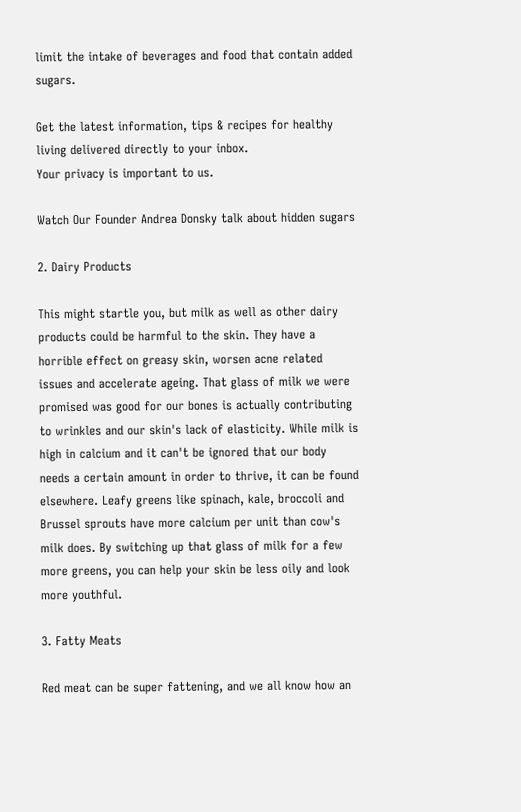limit the intake of beverages and food that contain added sugars.

Get the latest information, tips & recipes for healthy living delivered directly to your inbox.
Your privacy is important to us.

Watch Our Founder Andrea Donsky talk about hidden sugars

2. Dairy Products

This might startle you, but milk as well as other dairy products could be harmful to the skin. They have a horrible effect on greasy skin, worsen acne related issues and accelerate ageing. That glass of milk we were promised was good for our bones is actually contributing to wrinkles and our skin's lack of elasticity. While milk is high in calcium and it can't be ignored that our body needs a certain amount in order to thrive, it can be found elsewhere. Leafy greens like spinach, kale, broccoli and Brussel sprouts have more calcium per unit than cow's milk does. By switching up that glass of milk for a few more greens, you can help your skin be less oily and look more youthful.

3. Fatty Meats

Red meat can be super fattening, and we all know how an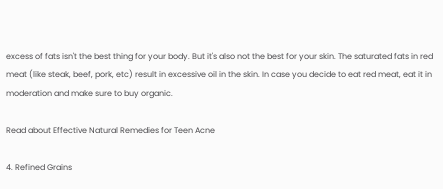excess of fats isn't the best thing for your body. But it's also not the best for your skin. The saturated fats in red meat (like steak, beef, pork, etc) result in excessive oil in the skin. In case you decide to eat red meat, eat it in moderation and make sure to buy organic.

Read about Effective Natural Remedies for Teen Acne

4. Refined Grains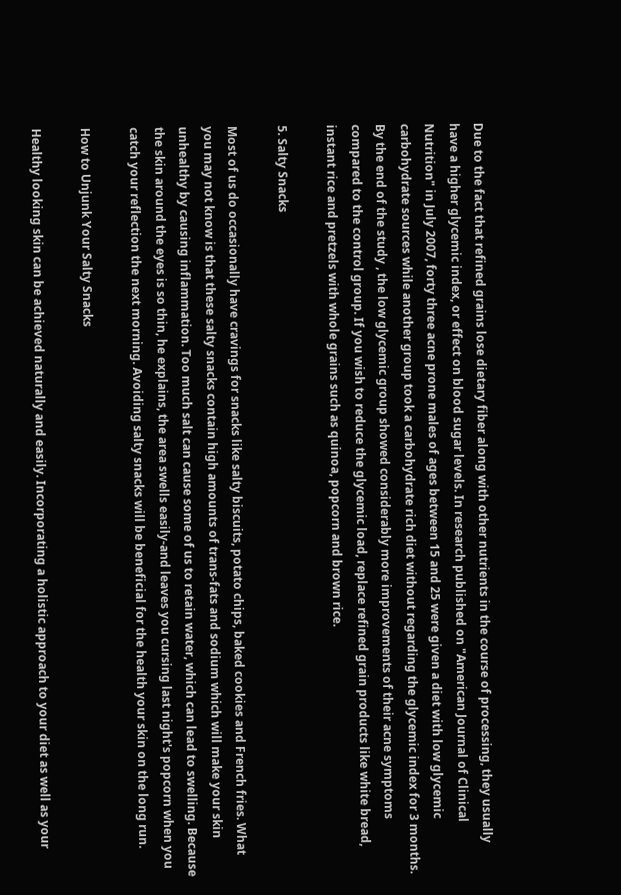Due to the fact that refined grains lose dietary fiber along with other nutrients in the course of processing, they usually have a higher glycemic index, or effect on blood sugar levels. In research published on "American Journal of Clinical Nutrition" in July 2007, forty three acne prone males of ages between 15 and 25 were given a diet with low glycemic carbohydrate sources while another group took a carbohydrate rich diet without regarding the glycemic index for 3 months. By the end of the study , the low glycemic group showed considerably more improvements of their acne symptoms compared to the control group. If you wish to reduce the glycemic load, replace refined grain products like white bread, instant rice and pretzels with whole grains such as quinoa, popcorn and brown rice.

5. Salty Snacks

Most of us do occasionally have cravings for snacks like salty biscuits, potato chips, baked cookies and French fries. What you may not know is that these salty snacks contain high amounts of trans-fats and sodium which will make your skin unhealthy by causing inflammation. Too much salt can cause some of us to retain water, which can lead to swelling. Because the skin around the eyes is so thin, he explains, the area swells easily-and leaves you cursing last night's popcorn when you catch your reflection the next morning. Avoiding salty snacks will be beneficial for the health your skin on the long run.

How to Unjunk Your Salty Snacks

Healthy looking skin can be achieved naturally and easily. Incorporating a holistic approach to your diet as well as your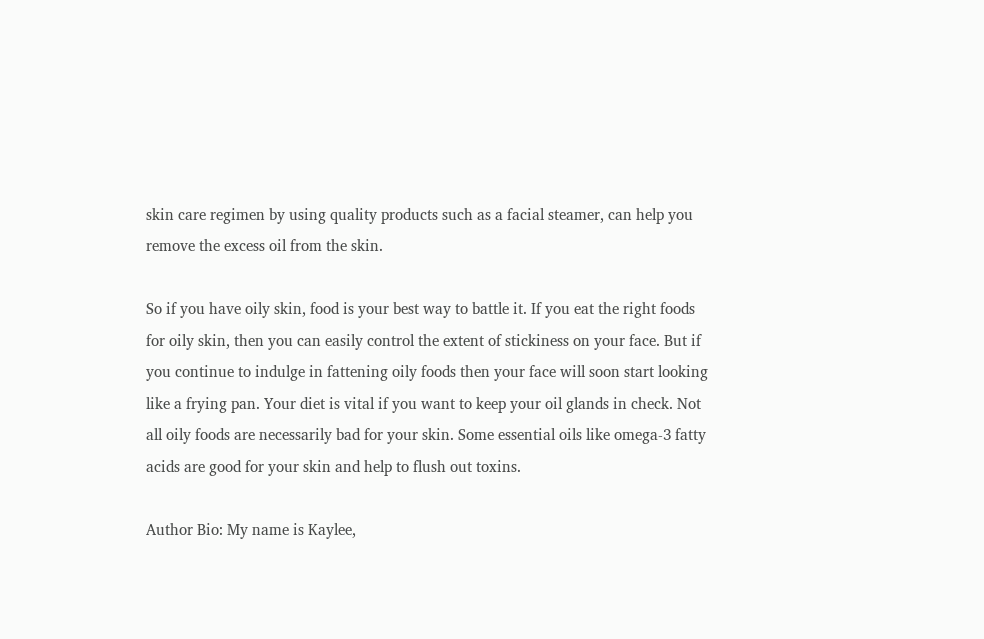skin care regimen by using quality products such as a facial steamer, can help you remove the excess oil from the skin.

So if you have oily skin, food is your best way to battle it. If you eat the right foods for oily skin, then you can easily control the extent of stickiness on your face. But if you continue to indulge in fattening oily foods then your face will soon start looking like a frying pan. Your diet is vital if you want to keep your oil glands in check. Not all oily foods are necessarily bad for your skin. Some essential oils like omega-3 fatty acids are good for your skin and help to flush out toxins.

Author Bio: My name is Kaylee,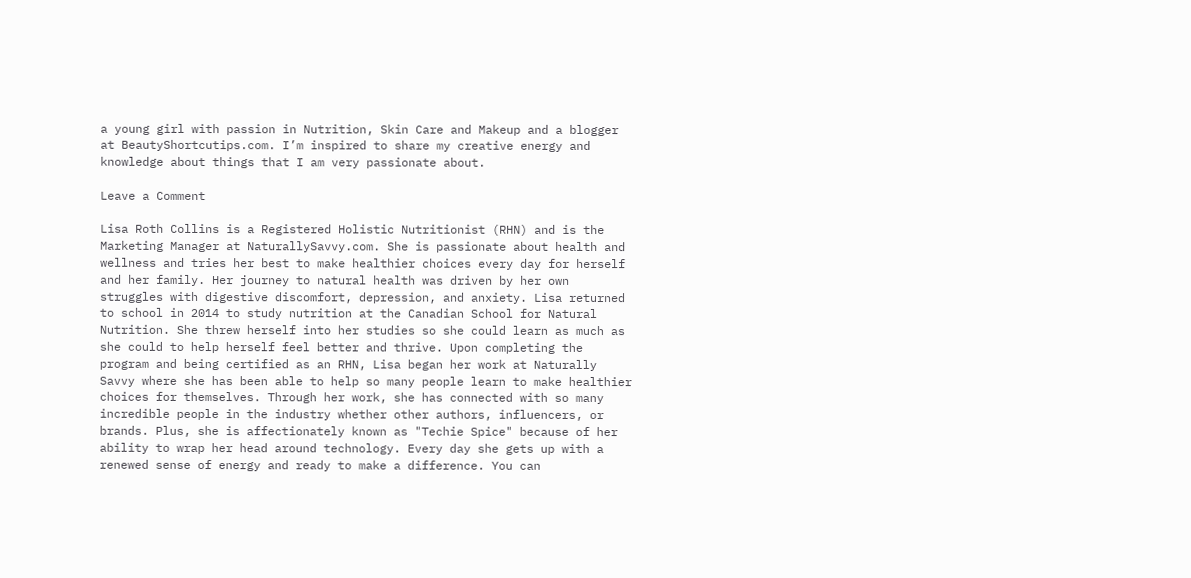a young girl with passion in Nutrition, Skin Care and Makeup and a blogger at BeautyShortcutips.com. I’m inspired to share my creative energy and knowledge about things that I am very passionate about.

Leave a Comment

Lisa Roth Collins is a Registered Holistic Nutritionist (RHN) and is the Marketing Manager at NaturallySavvy.com. She is passionate about health and wellness and tries her best to make healthier choices every day for herself and her family. Her journey to natural health was driven by her own struggles with digestive discomfort, depression, and anxiety. Lisa returned to school in 2014 to study nutrition at the Canadian School for Natural Nutrition. She threw herself into her studies so she could learn as much as she could to help herself feel better and thrive. Upon completing the program and being certified as an RHN, Lisa began her work at Naturally Savvy where she has been able to help so many people learn to make healthier choices for themselves. Through her work, she has connected with so many incredible people in the industry whether other authors, influencers, or brands. Plus, she is affectionately known as "Techie Spice" because of her ability to wrap her head around technology. Every day she gets up with a renewed sense of energy and ready to make a difference. You can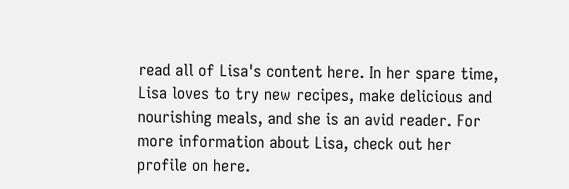read all of Lisa's content here. In her spare time, Lisa loves to try new recipes, make delicious and nourishing meals, and she is an avid reader. For more information about Lisa, check out her profile on here.